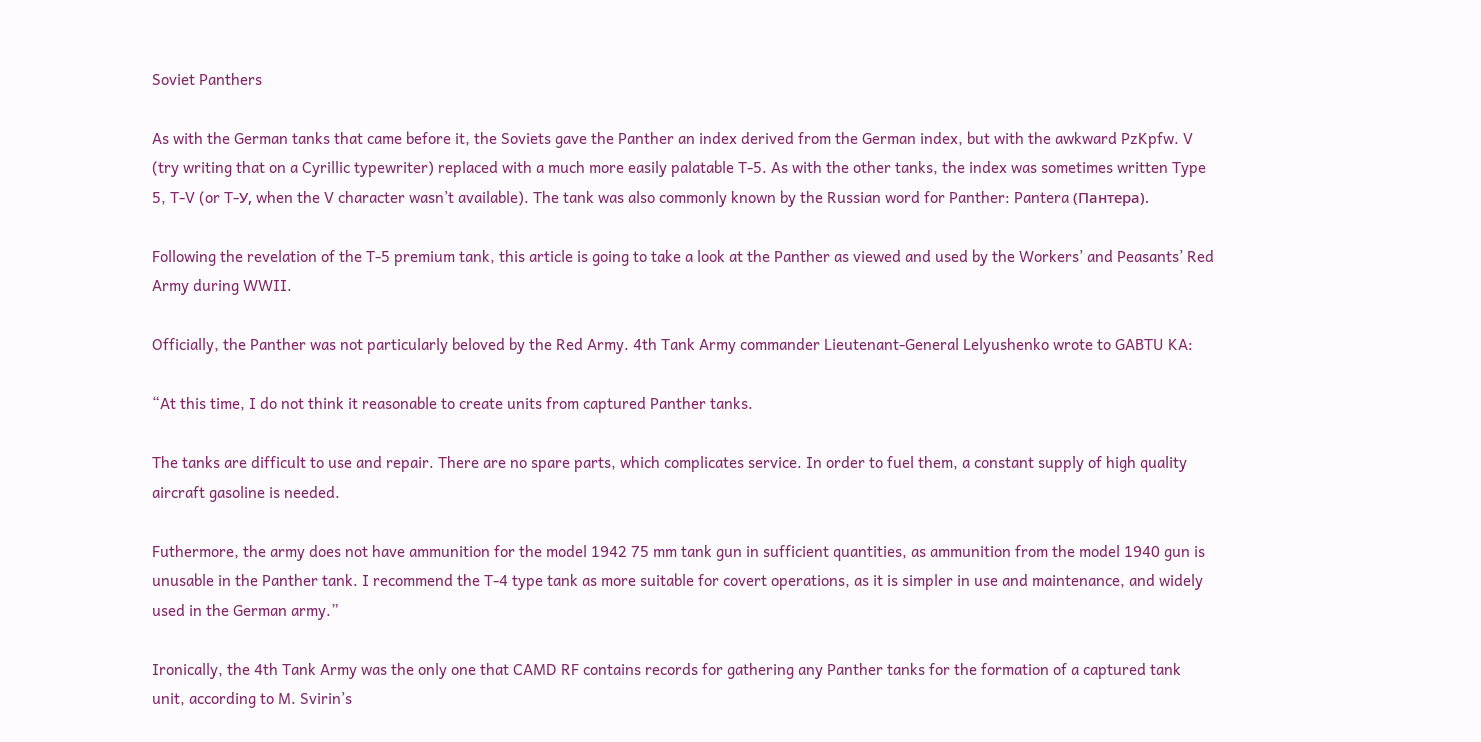Soviet Panthers

As with the German tanks that came before it, the Soviets gave the Panther an index derived from the German index, but with the awkward PzKpfw. V (try writing that on a Cyrillic typewriter) replaced with a much more easily palatable T-5. As with the other tanks, the index was sometimes written Type 5, T-V (or T-У, when the V character wasn’t available). The tank was also commonly known by the Russian word for Panther: Pantera (Пантера).

Following the revelation of the T-5 premium tank, this article is going to take a look at the Panther as viewed and used by the Workers’ and Peasants’ Red Army during WWII.

Officially, the Panther was not particularly beloved by the Red Army. 4th Tank Army commander Lieutenant-General Lelyushenko wrote to GABTU KA:

“At this time, I do not think it reasonable to create units from captured Panther tanks.

The tanks are difficult to use and repair. There are no spare parts, which complicates service. In order to fuel them, a constant supply of high quality aircraft gasoline is needed.

Futhermore, the army does not have ammunition for the model 1942 75 mm tank gun in sufficient quantities, as ammunition from the model 1940 gun is unusable in the Panther tank. I recommend the T-4 type tank as more suitable for covert operations, as it is simpler in use and maintenance, and widely used in the German army.”

Ironically, the 4th Tank Army was the only one that CAMD RF contains records for gathering any Panther tanks for the formation of a captured tank unit, according to M. Svirin’s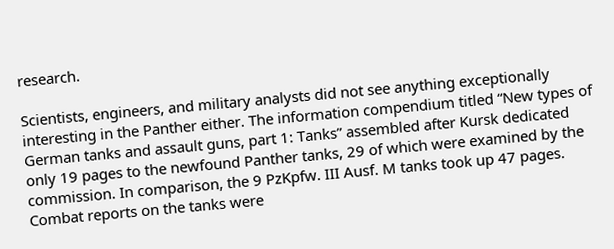research.

Scientists, engineers, and military analysts did not see anything exceptionally interesting in the Panther either. The information compendium titled “New types of German tanks and assault guns, part 1: Tanks” assembled after Kursk dedicated only 19 pages to the newfound Panther tanks, 29 of which were examined by the commission. In comparison, the 9 PzKpfw. III Ausf. M tanks took up 47 pages. Combat reports on the tanks were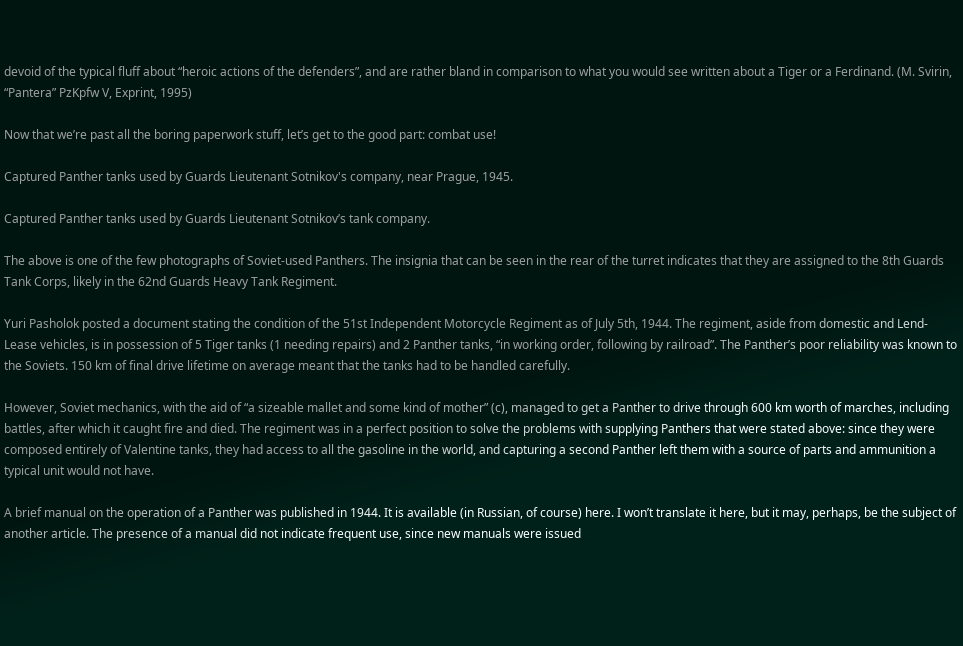devoid of the typical fluff about “heroic actions of the defenders”, and are rather bland in comparison to what you would see written about a Tiger or a Ferdinand. (M. Svirin, “Pantera” PzKpfw V, Exprint, 1995)

Now that we’re past all the boring paperwork stuff, let’s get to the good part: combat use!

Captured Panther tanks used by Guards Lieutenant Sotnikov's company, near Prague, 1945.

Captured Panther tanks used by Guards Lieutenant Sotnikov’s tank company.

The above is one of the few photographs of Soviet-used Panthers. The insignia that can be seen in the rear of the turret indicates that they are assigned to the 8th Guards Tank Corps, likely in the 62nd Guards Heavy Tank Regiment.

Yuri Pasholok posted a document stating the condition of the 51st Independent Motorcycle Regiment as of July 5th, 1944. The regiment, aside from domestic and Lend-Lease vehicles, is in possession of 5 Tiger tanks (1 needing repairs) and 2 Panther tanks, “in working order, following by railroad”. The Panther’s poor reliability was known to the Soviets. 150 km of final drive lifetime on average meant that the tanks had to be handled carefully.

However, Soviet mechanics, with the aid of “a sizeable mallet and some kind of mother” (c), managed to get a Panther to drive through 600 km worth of marches, including battles, after which it caught fire and died. The regiment was in a perfect position to solve the problems with supplying Panthers that were stated above: since they were composed entirely of Valentine tanks, they had access to all the gasoline in the world, and capturing a second Panther left them with a source of parts and ammunition a typical unit would not have.

A brief manual on the operation of a Panther was published in 1944. It is available (in Russian, of course) here. I won’t translate it here, but it may, perhaps, be the subject of another article. The presence of a manual did not indicate frequent use, since new manuals were issued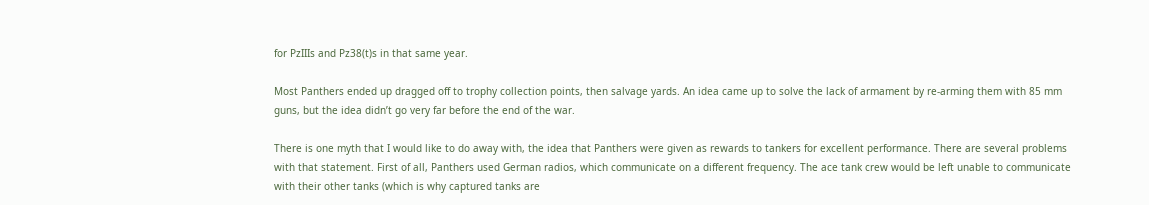for PzIIIs and Pz38(t)s in that same year.

Most Panthers ended up dragged off to trophy collection points, then salvage yards. An idea came up to solve the lack of armament by re-arming them with 85 mm guns, but the idea didn’t go very far before the end of the war.

There is one myth that I would like to do away with, the idea that Panthers were given as rewards to tankers for excellent performance. There are several problems with that statement. First of all, Panthers used German radios, which communicate on a different frequency. The ace tank crew would be left unable to communicate with their other tanks (which is why captured tanks are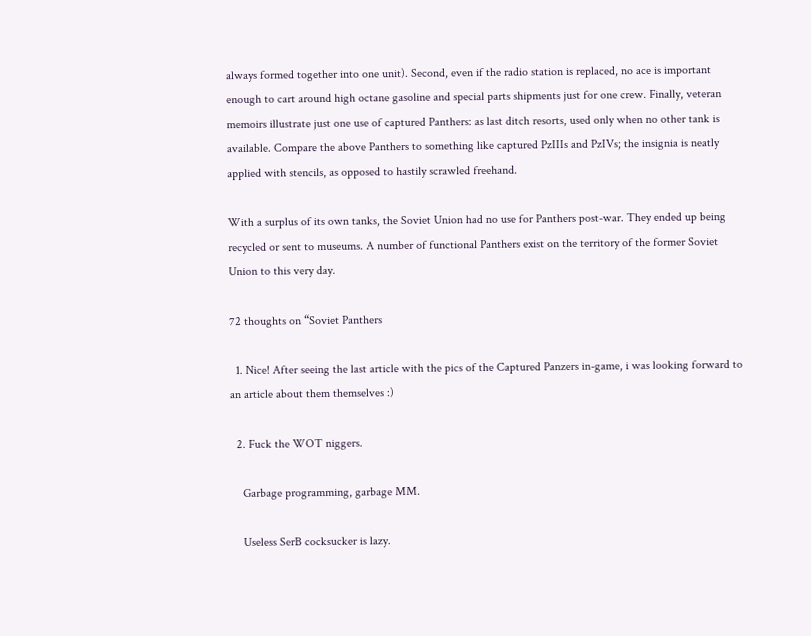always formed together into one unit). Second, even if the radio station is replaced, no ace is important enough to cart around high octane gasoline and special parts shipments just for one crew. Finally, veteran memoirs illustrate just one use of captured Panthers: as last ditch resorts, used only when no other tank is available. Compare the above Panthers to something like captured PzIIIs and PzIVs; the insignia is neatly applied with stencils, as opposed to hastily scrawled freehand.

With a surplus of its own tanks, the Soviet Union had no use for Panthers post-war. They ended up being recycled or sent to museums. A number of functional Panthers exist on the territory of the former Soviet Union to this very day.

72 thoughts on “Soviet Panthers

  1. Nice! After seeing the last article with the pics of the Captured Panzers in-game, i was looking forward to an article about them themselves :)

  2. Fuck the WOT niggers.

    Garbage programming, garbage MM.

    Useless SerB cocksucker is lazy.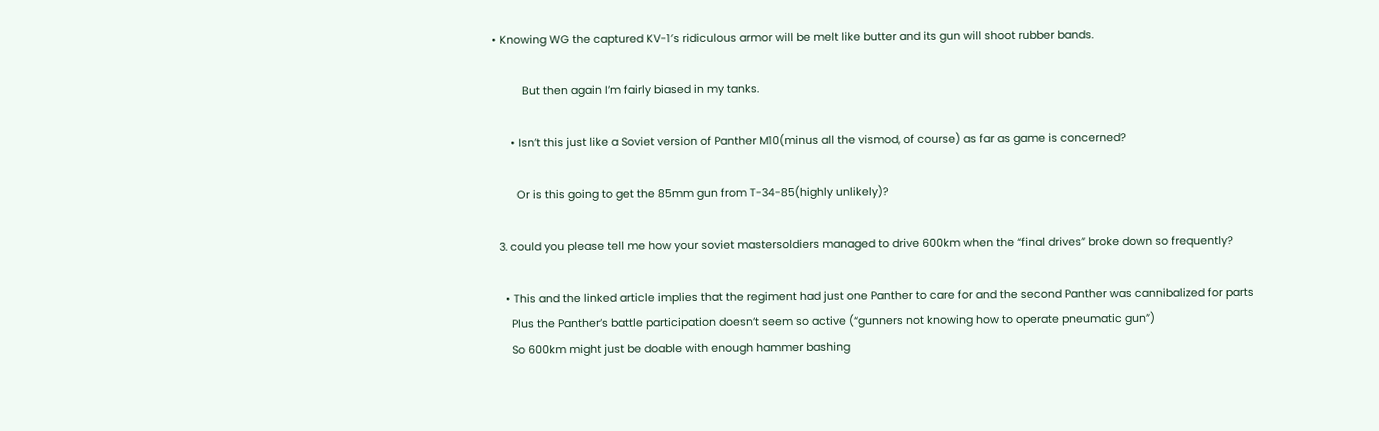• Knowing WG the captured KV-1′s ridiculous armor will be melt like butter and its gun will shoot rubber bands.

          But then again I’m fairly biased in my tanks.

      • Isn’t this just like a Soviet version of Panther M10(minus all the vismod, of course) as far as game is concerned?

        Or is this going to get the 85mm gun from T-34-85(highly unlikely)?

  3. could you please tell me how your soviet mastersoldiers managed to drive 600km when the “final drives” broke down so frequently?

    • This and the linked article implies that the regiment had just one Panther to care for and the second Panther was cannibalized for parts
      Plus the Panther’s battle participation doesn’t seem so active (“gunners not knowing how to operate pneumatic gun”)
      So 600km might just be doable with enough hammer bashing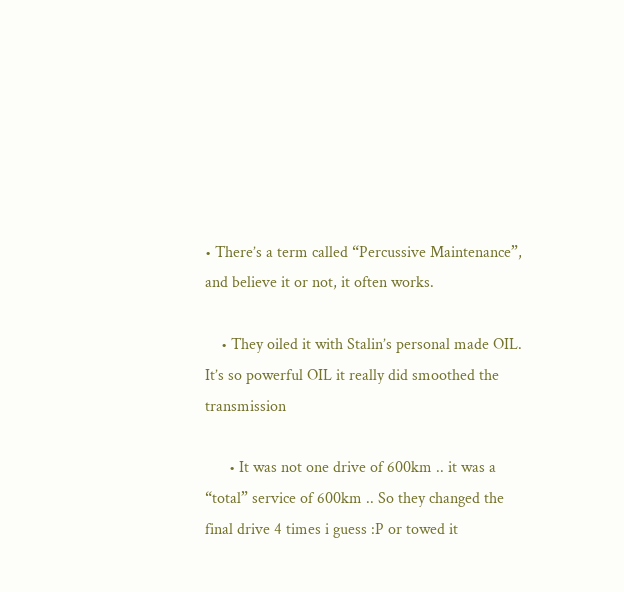• There’s a term called “Percussive Maintenance”, and believe it or not, it often works.

    • They oiled it with Stalin’s personal made OIL. It’s so powerful OIL it really did smoothed the transmission

      • It was not one drive of 600km .. it was a “total” service of 600km .. So they changed the final drive 4 times i guess :P or towed it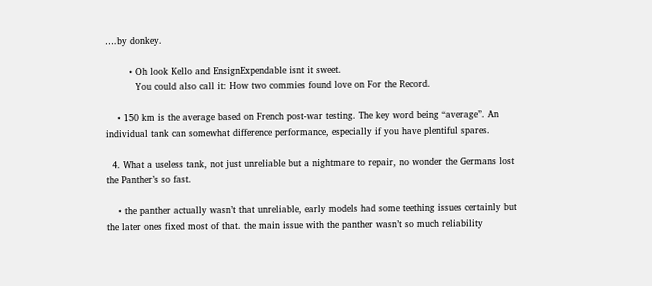….by donkey.

        • Oh look Kello and EnsignExpendable isnt it sweet.
          You could also call it: How two commies found love on For the Record.

    • 150 km is the average based on French post-war testing. The key word being “average”. An individual tank can somewhat difference performance, especially if you have plentiful spares.

  4. What a useless tank, not just unreliable but a nightmare to repair, no wonder the Germans lost the Panther’s so fast.

    • the panther actually wasn’t that unreliable, early models had some teething issues certainly but the later ones fixed most of that. the main issue with the panther wasn’t so much reliability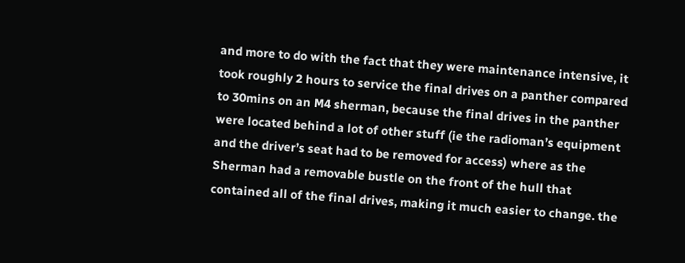and more to do with the fact that they were maintenance intensive, it took roughly 2 hours to service the final drives on a panther compared to 30mins on an M4 sherman, because the final drives in the panther were located behind a lot of other stuff (ie the radioman’s equipment and the driver’s seat had to be removed for access) where as the Sherman had a removable bustle on the front of the hull that contained all of the final drives, making it much easier to change. the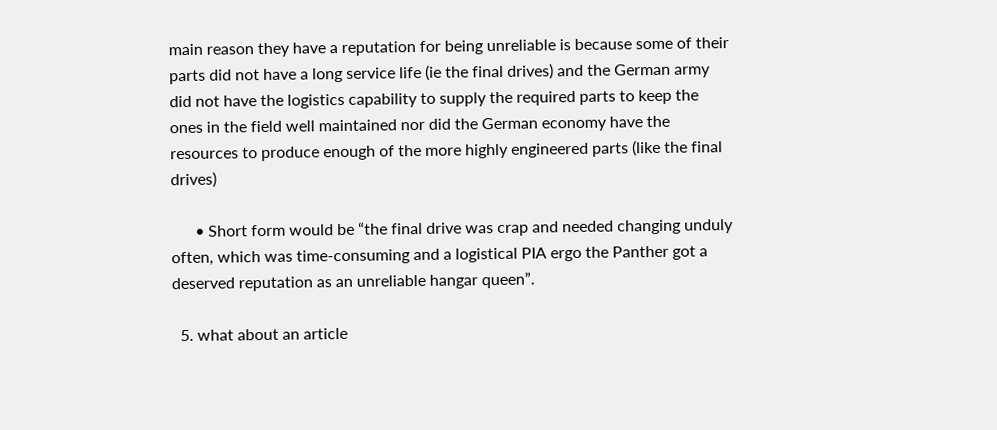main reason they have a reputation for being unreliable is because some of their parts did not have a long service life (ie the final drives) and the German army did not have the logistics capability to supply the required parts to keep the ones in the field well maintained nor did the German economy have the resources to produce enough of the more highly engineered parts (like the final drives)

      • Short form would be “the final drive was crap and needed changing unduly often, which was time-consuming and a logistical PIA ergo the Panther got a deserved reputation as an unreliable hangar queen”.

  5. what about an article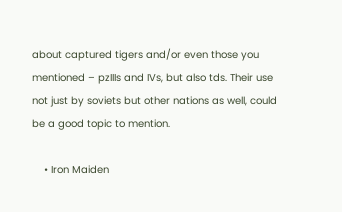about captured tigers and/or even those you mentioned – pzIIIs and IVs, but also tds. Their use not just by soviets but other nations as well, could be a good topic to mention.

    • Iron Maiden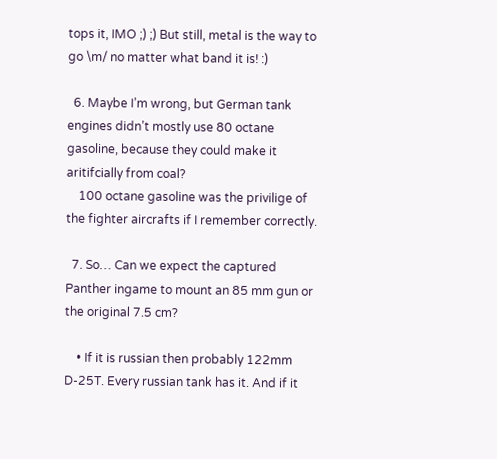tops it, IMO ;) ;) But still, metal is the way to go \m/ no matter what band it is! :)

  6. Maybe I’m wrong, but German tank engines didn’t mostly use 80 octane gasoline, because they could make it aritifcially from coal?
    100 octane gasoline was the privilige of the fighter aircrafts if I remember correctly.

  7. So… Can we expect the captured Panther ingame to mount an 85 mm gun or the original 7.5 cm?

    • If it is russian then probably 122mm D-25T. Every russian tank has it. And if it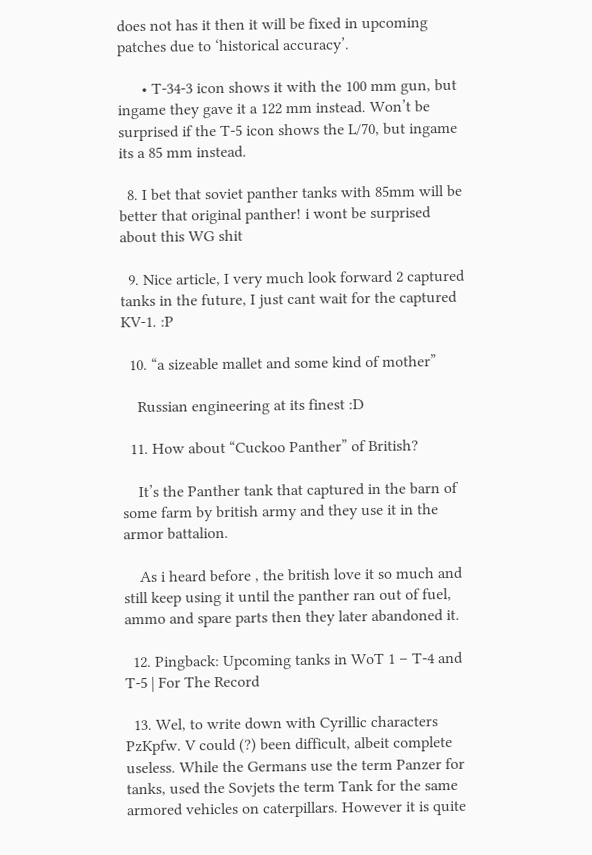does not has it then it will be fixed in upcoming patches due to ‘historical accuracy’.

      • T-34-3 icon shows it with the 100 mm gun, but ingame they gave it a 122 mm instead. Won’t be surprised if the T-5 icon shows the L/70, but ingame its a 85 mm instead.

  8. I bet that soviet panther tanks with 85mm will be better that original panther! i wont be surprised about this WG shit

  9. Nice article, I very much look forward 2 captured tanks in the future, I just cant wait for the captured KV-1. :P

  10. “a sizeable mallet and some kind of mother”

    Russian engineering at its finest :D

  11. How about “Cuckoo Panther” of British?

    It’s the Panther tank that captured in the barn of some farm by british army and they use it in the armor battalion.

    As i heard before , the british love it so much and still keep using it until the panther ran out of fuel, ammo and spare parts then they later abandoned it.

  12. Pingback: Upcoming tanks in WoT 1 – T-4 and T-5 | For The Record

  13. Wel, to write down with Cyrillic characters PzKpfw. V could (?) been difficult, albeit complete useless. While the Germans use the term Panzer for tanks, used the Sovjets the term Tank for the same armored vehicles on caterpillars. However it is quite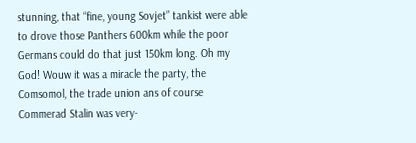stunning, that “fine, young Sovjet” tankist were able to drove those Panthers 600km while the poor Germans could do that just 150km long. Oh my God! Wouw it was a miracle the party, the Comsomol, the trade union ans of course Commerad Stalin was very-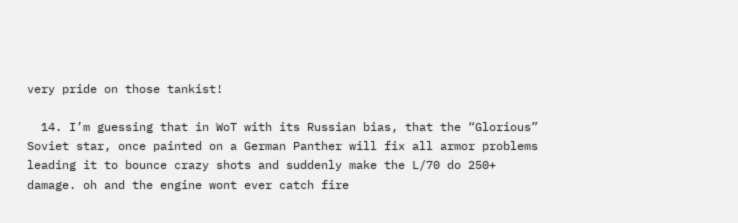very pride on those tankist!

  14. I’m guessing that in WoT with its Russian bias, that the “Glorious” Soviet star, once painted on a German Panther will fix all armor problems leading it to bounce crazy shots and suddenly make the L/70 do 250+ damage. oh and the engine wont ever catch fire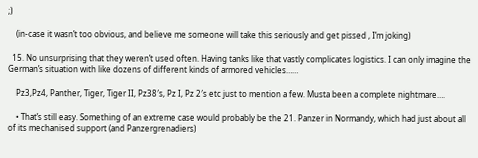;)

    (in-case it wasn’t too obvious, and believe me someone will take this seriously and get pissed , I’m joking)

  15. No unsurprising that they weren’t used often. Having tanks like that vastly complicates logistics. I can only imagine the German’s situation with like dozens of different kinds of armored vehicles……

    Pz3,Pz4, Panther, Tiger, Tiger II, Pz38′s, Pz I, Pz 2′s etc just to mention a few. Musta been a complete nightmare….

    • That’s still easy. Something of an extreme case would probably be the 21. Panzer in Normandy, which had just about all of its mechanised support (and Panzergrenadiers)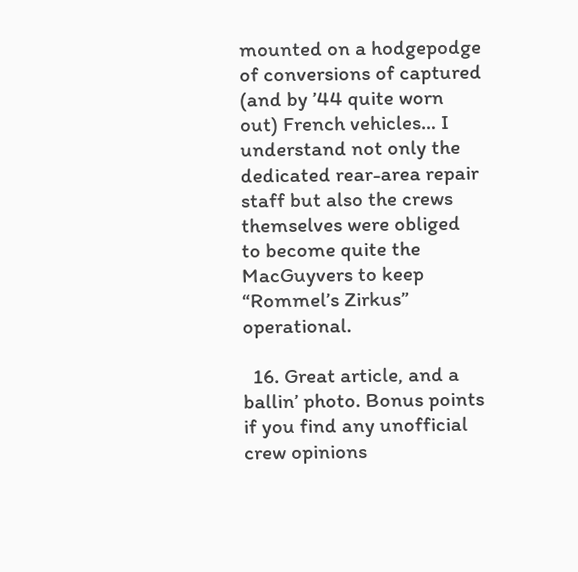mounted on a hodgepodge of conversions of captured (and by ’44 quite worn out) French vehicles… I understand not only the dedicated rear-area repair staff but also the crews themselves were obliged to become quite the MacGuyvers to keep “Rommel’s Zirkus” operational.

  16. Great article, and a ballin’ photo. Bonus points if you find any unofficial crew opinions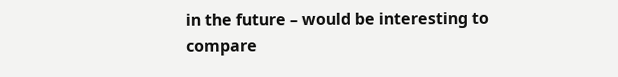in the future – would be interesting to compare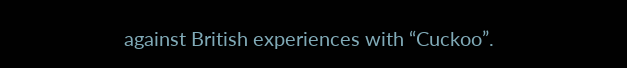against British experiences with “Cuckoo”.